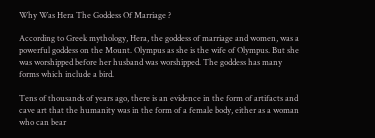Why Was Hera The Goddess Of Marriage ?

According to Greek mythology, Hera, the goddess of marriage and women, was a powerful goddess on the Mount. Olympus as she is the wife of Olympus. But she was worshipped before her husband was worshipped. The goddess has many forms which include a bird.

Tens of thousands of years ago, there is an evidence in the form of artifacts and cave art that the humanity was in the form of a female body, either as a woman who can bear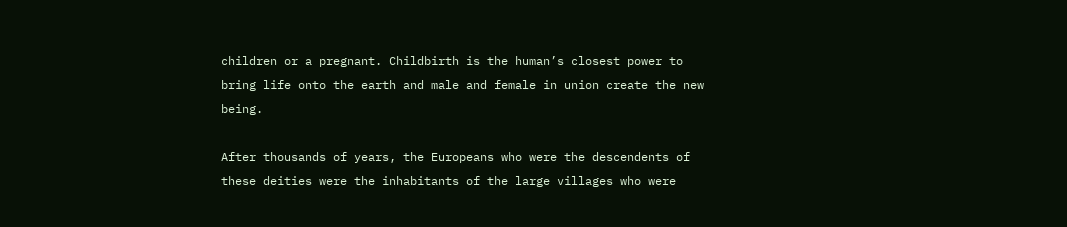children or a pregnant. Childbirth is the human’s closest power to bring life onto the earth and male and female in union create the new being.

After thousands of years, the Europeans who were the descendents of these deities were the inhabitants of the large villages who were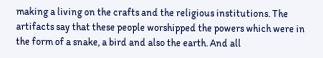making a living on the crafts and the religious institutions. The artifacts say that these people worshipped the powers which were in the form of a snake, a bird and also the earth. And all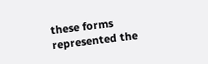these forms represented the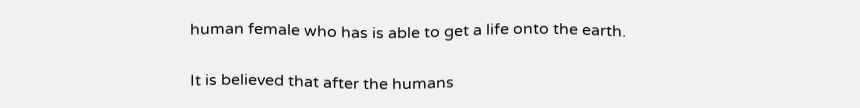human female who has is able to get a life onto the earth.

It is believed that after the humans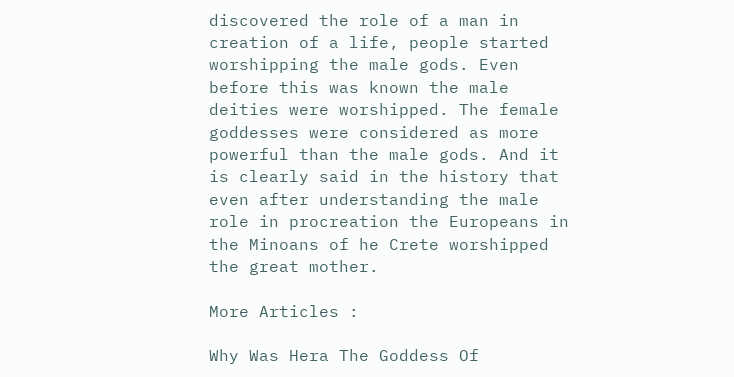discovered the role of a man in creation of a life, people started worshipping the male gods. Even before this was known the male deities were worshipped. The female goddesses were considered as more powerful than the male gods. And it is clearly said in the history that even after understanding the male role in procreation the Europeans in the Minoans of he Crete worshipped the great mother.

More Articles :

Why Was Hera The Goddess Of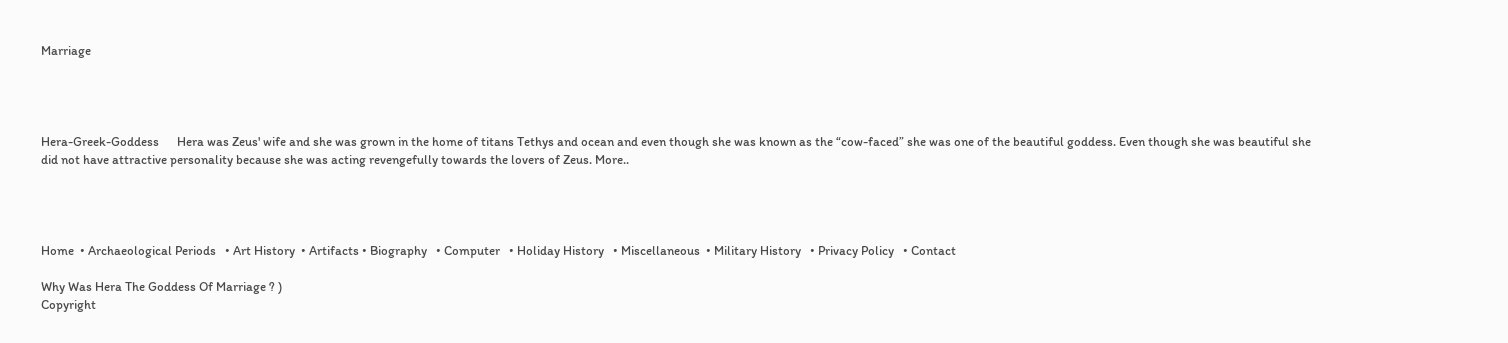Marriage




Hera-Greek-Goddess      Hera was Zeus' wife and she was grown in the home of titans Tethys and ocean and even though she was known as the “cow-faced” she was one of the beautiful goddess. Even though she was beautiful she did not have attractive personality because she was acting revengefully towards the lovers of Zeus. More..




Home  • Archaeological Periods   • Art History  • Artifacts • Biography   • Computer   • Holiday History   • Miscellaneous  • Military History   • Privacy Policy   • Contact

Why Was Hera The Goddess Of Marriage ? )
Copyright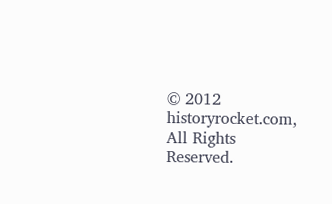© 2012  historyrocket.com, All Rights Reserved.